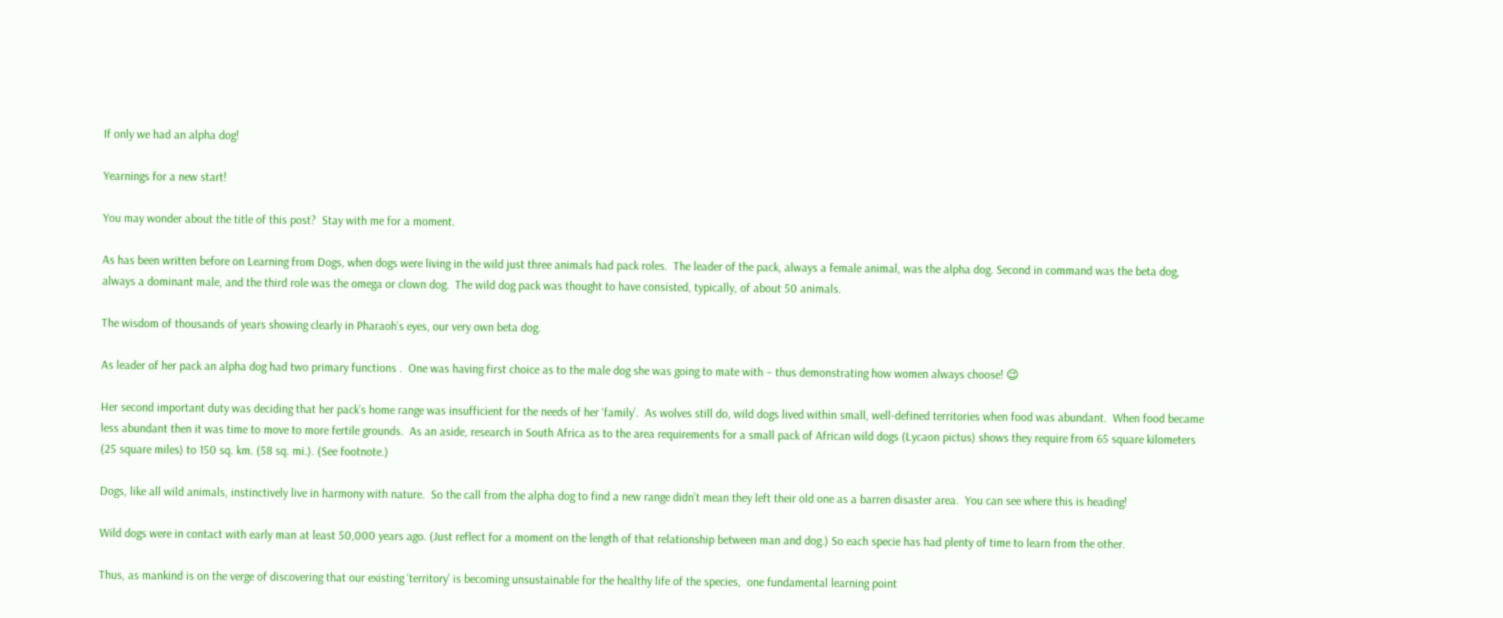If only we had an alpha dog!

Yearnings for a new start!

You may wonder about the title of this post?  Stay with me for a moment.

As has been written before on Learning from Dogs, when dogs were living in the wild just three animals had pack roles.  The leader of the pack, always a female animal, was the alpha dog. Second in command was the beta dog, always a dominant male, and the third role was the omega or clown dog.  The wild dog pack was thought to have consisted, typically, of about 50 animals.

The wisdom of thousands of years showing clearly in Pharaoh’s eyes, our very own beta dog.

As leader of her pack an alpha dog had two primary functions .  One was having first choice as to the male dog she was going to mate with – thus demonstrating how women always choose! 😉

Her second important duty was deciding that her pack’s home range was insufficient for the needs of her ‘family’.  As wolves still do, wild dogs lived within small, well-defined territories when food was abundant.  When food became less abundant then it was time to move to more fertile grounds.  As an aside, research in South Africa as to the area requirements for a small pack of African wild dogs (Lycaon pictus) shows they require from 65 square kilometers (25 square miles) to 150 sq. km. (58 sq. mi.). (See footnote.)

Dogs, like all wild animals, instinctively live in harmony with nature.  So the call from the alpha dog to find a new range didn’t mean they left their old one as a barren disaster area.  You can see where this is heading!

Wild dogs were in contact with early man at least 50,000 years ago. (Just reflect for a moment on the length of that relationship between man and dog.) So each specie has had plenty of time to learn from the other.

Thus, as mankind is on the verge of discovering that our existing ‘territory’ is becoming unsustainable for the healthy life of the species,  one fundamental learning point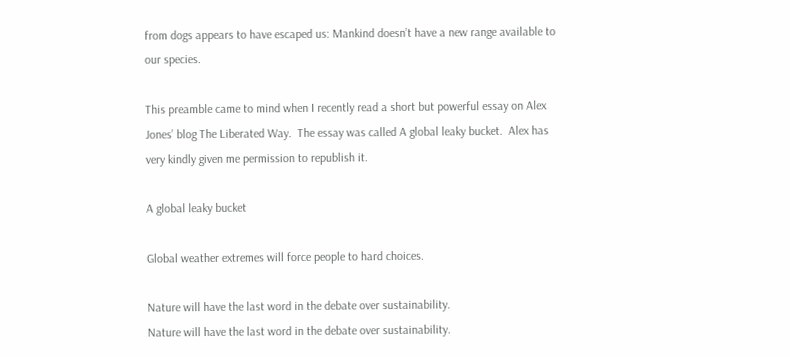from dogs appears to have escaped us: Mankind doesn’t have a new range available to our species.

This preamble came to mind when I recently read a short but powerful essay on Alex Jones’ blog The Liberated Way.  The essay was called A global leaky bucket.  Alex has very kindly given me permission to republish it.

A global leaky bucket

Global weather extremes will force people to hard choices.

Nature will have the last word in the debate over sustainability.
Nature will have the last word in the debate over sustainability.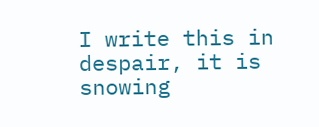I write this in despair, it is snowing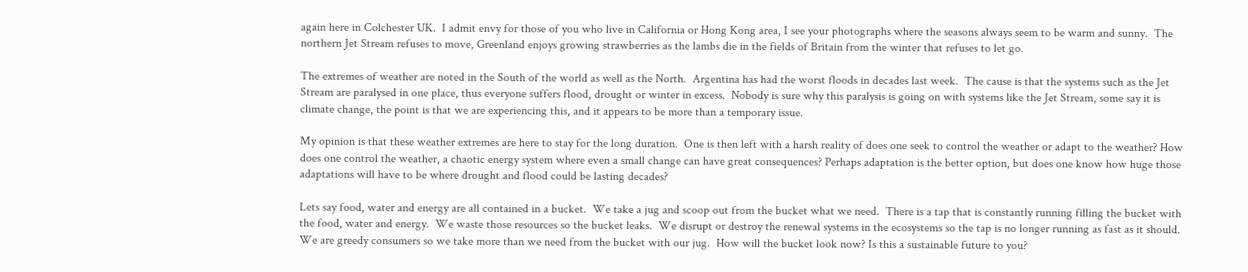again here in Colchester UK.  I admit envy for those of you who live in California or Hong Kong area, I see your photographs where the seasons always seem to be warm and sunny.  The northern Jet Stream refuses to move, Greenland enjoys growing strawberries as the lambs die in the fields of Britain from the winter that refuses to let go.

The extremes of weather are noted in the South of the world as well as the North.  Argentina has had the worst floods in decades last week.  The cause is that the systems such as the Jet Stream are paralysed in one place, thus everyone suffers flood, drought or winter in excess.  Nobody is sure why this paralysis is going on with systems like the Jet Stream, some say it is climate change, the point is that we are experiencing this, and it appears to be more than a temporary issue.

My opinion is that these weather extremes are here to stay for the long duration.  One is then left with a harsh reality of does one seek to control the weather or adapt to the weather? How does one control the weather, a chaotic energy system where even a small change can have great consequences? Perhaps adaptation is the better option, but does one know how huge those adaptations will have to be where drought and flood could be lasting decades?

Lets say food, water and energy are all contained in a bucket.  We take a jug and scoop out from the bucket what we need.  There is a tap that is constantly running filling the bucket with the food, water and energy.  We waste those resources so the bucket leaks.  We disrupt or destroy the renewal systems in the ecosystems so the tap is no longer running as fast as it should.  We are greedy consumers so we take more than we need from the bucket with our jug.  How will the bucket look now? Is this a sustainable future to you?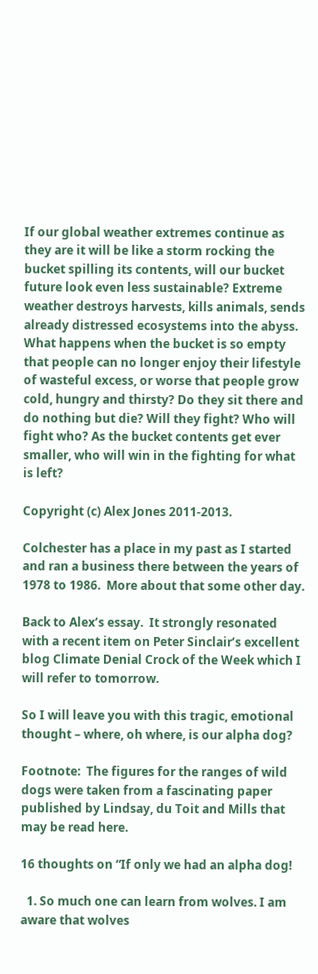If our global weather extremes continue as they are it will be like a storm rocking the bucket spilling its contents, will our bucket future look even less sustainable? Extreme weather destroys harvests, kills animals, sends already distressed ecosystems into the abyss.  What happens when the bucket is so empty that people can no longer enjoy their lifestyle of wasteful excess, or worse that people grow cold, hungry and thirsty? Do they sit there and do nothing but die? Will they fight? Who will fight who? As the bucket contents get ever smaller, who will win in the fighting for what is left?

Copyright (c) Alex Jones 2011-2013.

Colchester has a place in my past as I started and ran a business there between the years of 1978 to 1986.  More about that some other day.

Back to Alex’s essay.  It strongly resonated with a recent item on Peter Sinclair’s excellent blog Climate Denial Crock of the Week which I will refer to tomorrow.

So I will leave you with this tragic, emotional thought – where, oh where, is our alpha dog?

Footnote:  The figures for the ranges of wild dogs were taken from a fascinating paper published by Lindsay, du Toit and Mills that may be read here.

16 thoughts on “If only we had an alpha dog!

  1. So much one can learn from wolves. I am aware that wolves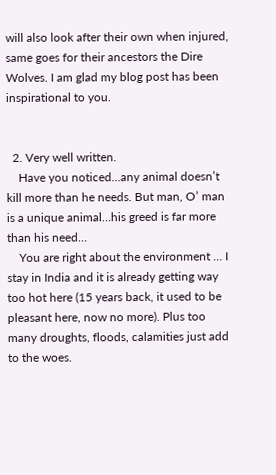will also look after their own when injured, same goes for their ancestors the Dire Wolves. I am glad my blog post has been inspirational to you.


  2. Very well written.
    Have you noticed…any animal doesn’t kill more than he needs. But man, O’ man is a unique animal…his greed is far more than his need…
    You are right about the environment … I stay in India and it is already getting way too hot here (15 years back, it used to be pleasant here, now no more). Plus too many droughts, floods, calamities just add to the woes.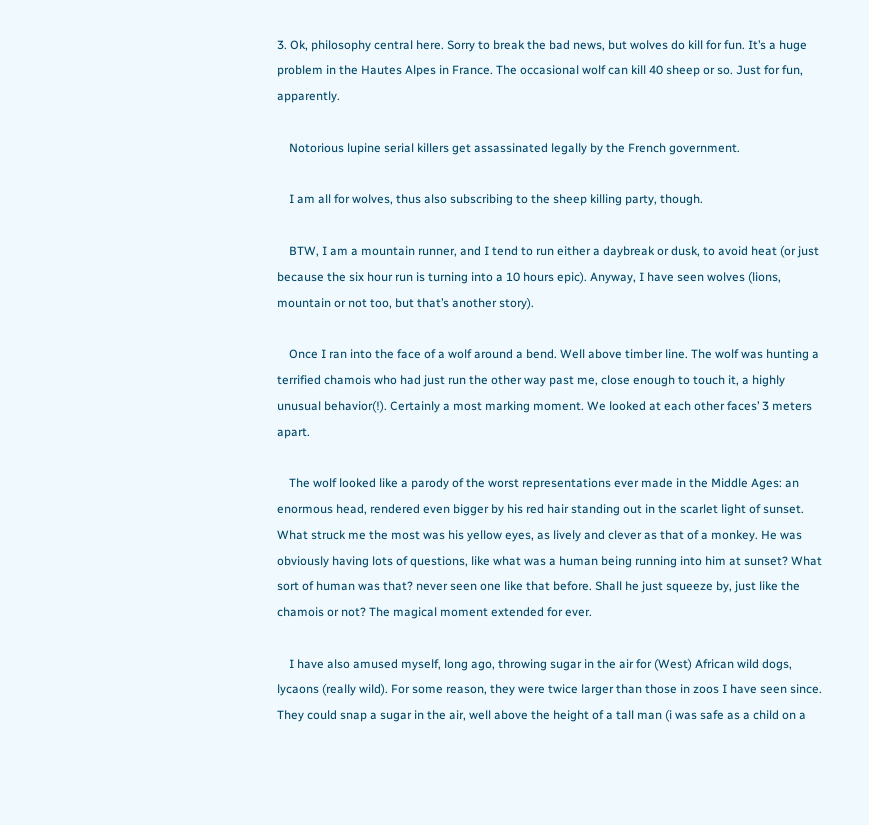3. Ok, philosophy central here. Sorry to break the bad news, but wolves do kill for fun. It’s a huge problem in the Hautes Alpes in France. The occasional wolf can kill 40 sheep or so. Just for fun, apparently.

    Notorious lupine serial killers get assassinated legally by the French government.

    I am all for wolves, thus also subscribing to the sheep killing party, though.

    BTW, I am a mountain runner, and I tend to run either a daybreak or dusk, to avoid heat (or just because the six hour run is turning into a 10 hours epic). Anyway, I have seen wolves (lions, mountain or not too, but that’s another story).

    Once I ran into the face of a wolf around a bend. Well above timber line. The wolf was hunting a terrified chamois who had just run the other way past me, close enough to touch it, a highly unusual behavior(!). Certainly a most marking moment. We looked at each other faces’ 3 meters apart.

    The wolf looked like a parody of the worst representations ever made in the Middle Ages: an enormous head, rendered even bigger by his red hair standing out in the scarlet light of sunset. What struck me the most was his yellow eyes, as lively and clever as that of a monkey. He was obviously having lots of questions, like what was a human being running into him at sunset? What sort of human was that? never seen one like that before. Shall he just squeeze by, just like the chamois or not? The magical moment extended for ever.

    I have also amused myself, long ago, throwing sugar in the air for (West) African wild dogs, lycaons (really wild). For some reason, they were twice larger than those in zoos I have seen since. They could snap a sugar in the air, well above the height of a tall man (i was safe as a child on a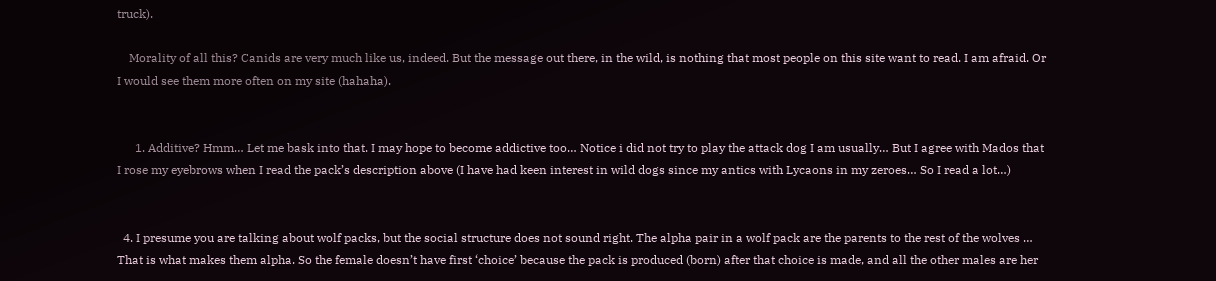truck).

    Morality of all this? Canids are very much like us, indeed. But the message out there, in the wild, is nothing that most people on this site want to read. I am afraid. Or I would see them more often on my site (hahaha).


      1. Additive? Hmm… Let me bask into that. I may hope to become addictive too… Notice i did not try to play the attack dog I am usually… But I agree with Mados that I rose my eyebrows when I read the pack’s description above (I have had keen interest in wild dogs since my antics with Lycaons in my zeroes… So I read a lot…)


  4. I presume you are talking about wolf packs, but the social structure does not sound right. The alpha pair in a wolf pack are the parents to the rest of the wolves … That is what makes them alpha. So the female doesn’t have first ‘choice’ because the pack is produced (born) after that choice is made, and all the other males are her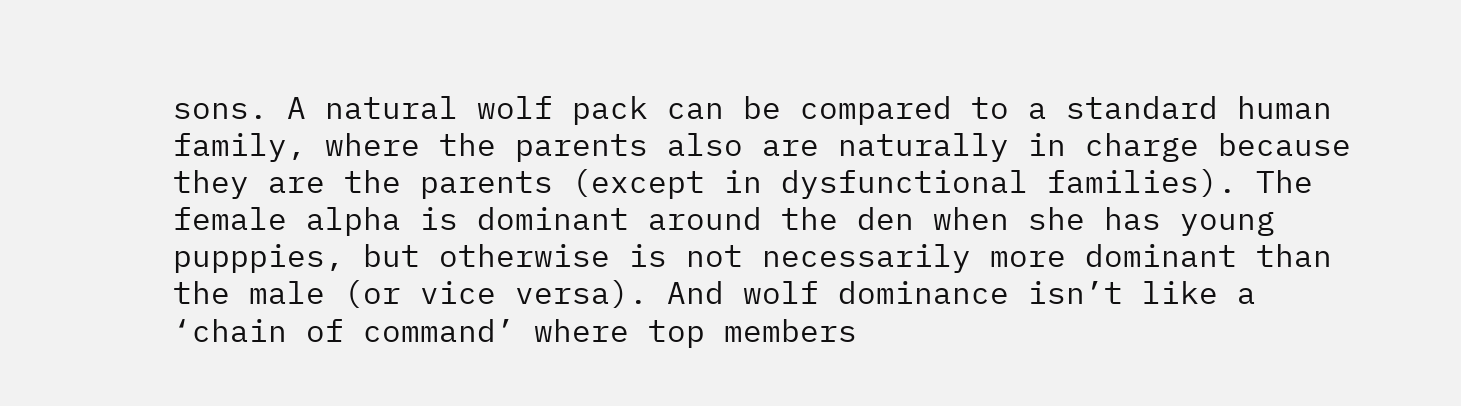sons. A natural wolf pack can be compared to a standard human family, where the parents also are naturally in charge because they are the parents (except in dysfunctional families). The female alpha is dominant around the den when she has young pupppies, but otherwise is not necessarily more dominant than the male (or vice versa). And wolf dominance isn’t like a ‘chain of command’ where top members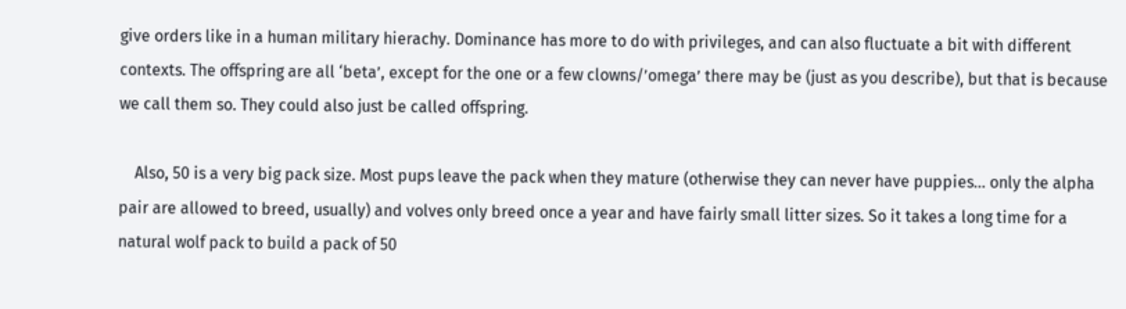give orders like in a human military hierachy. Dominance has more to do with privileges, and can also fluctuate a bit with different contexts. The offspring are all ‘beta’, except for the one or a few clowns/’omega’ there may be (just as you describe), but that is because we call them so. They could also just be called offspring.

    Also, 50 is a very big pack size. Most pups leave the pack when they mature (otherwise they can never have puppies… only the alpha pair are allowed to breed, usually) and volves only breed once a year and have fairly small litter sizes. So it takes a long time for a natural wolf pack to build a pack of 50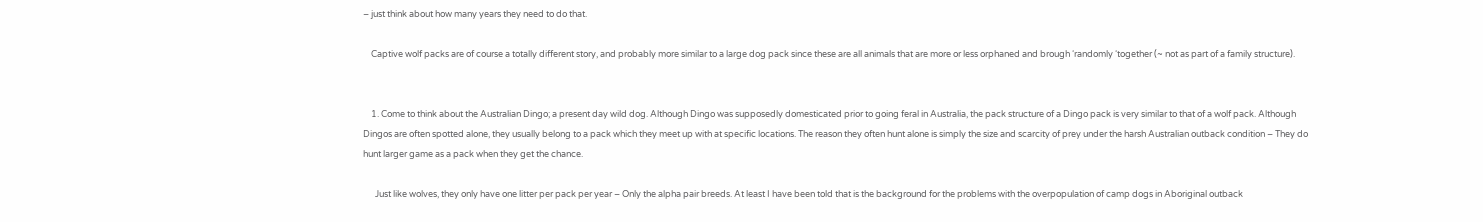– just think about how many years they need to do that.

    Captive wolf packs are of course a totally different story, and probably more similar to a large dog pack since these are all animals that are more or less orphaned and brough ‘randomly ‘together (~ not as part of a family structure).


    1. Come to think about the Australian Dingo; a present day wild dog. Although Dingo was supposedly domesticated prior to going feral in Australia, the pack structure of a Dingo pack is very similar to that of a wolf pack. Although Dingos are often spotted alone, they usually belong to a pack which they meet up with at specific locations. The reason they often hunt alone is simply the size and scarcity of prey under the harsh Australian outback condition – They do hunt larger game as a pack when they get the chance.

      Just like wolves, they only have one litter per pack per year – Only the alpha pair breeds. At least I have been told that is the background for the problems with the overpopulation of camp dogs in Aboriginal outback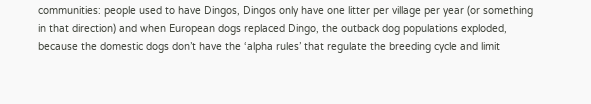communities: people used to have Dingos, Dingos only have one litter per village per year (or something in that direction) and when European dogs replaced Dingo, the outback dog populations exploded, because the domestic dogs don’t have the ‘alpha rules’ that regulate the breeding cycle and limit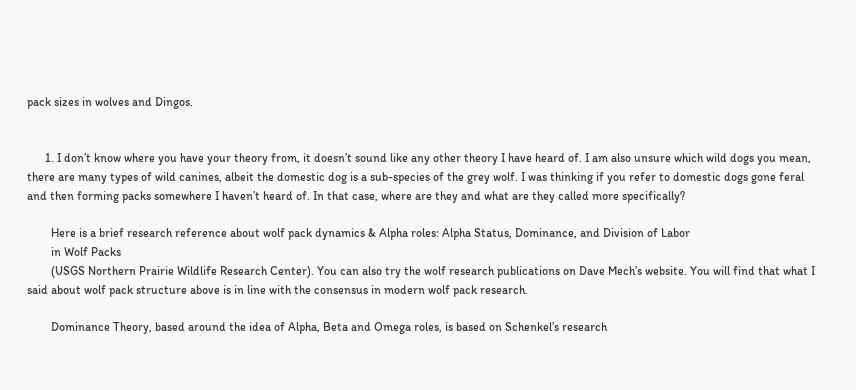pack sizes in wolves and Dingos.


      1. I don’t know where you have your theory from, it doesn’t sound like any other theory I have heard of. I am also unsure which wild dogs you mean, there are many types of wild canines, albeit the domestic dog is a sub-species of the grey wolf. I was thinking if you refer to domestic dogs gone feral and then forming packs somewhere I haven’t heard of. In that case, where are they and what are they called more specifically?

        Here is a brief research reference about wolf pack dynamics & Alpha roles: Alpha Status, Dominance, and Division of Labor
        in Wolf Packs
        (USGS Northern Prairie Wildlife Research Center). You can also try the wolf research publications on Dave Mech’s website. You will find that what I said about wolf pack structure above is in line with the consensus in modern wolf pack research.

        Dominance Theory, based around the idea of Alpha, Beta and Omega roles, is based on Schenkel’s research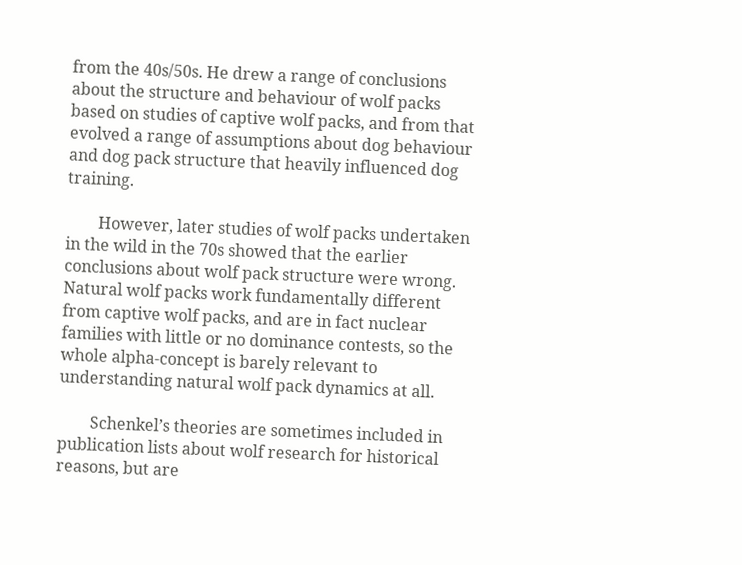from the 40s/50s. He drew a range of conclusions about the structure and behaviour of wolf packs based on studies of captive wolf packs, and from that evolved a range of assumptions about dog behaviour and dog pack structure that heavily influenced dog training.

        However, later studies of wolf packs undertaken in the wild in the 70s showed that the earlier conclusions about wolf pack structure were wrong. Natural wolf packs work fundamentally different from captive wolf packs, and are in fact nuclear families with little or no dominance contests, so the whole alpha-concept is barely relevant to understanding natural wolf pack dynamics at all.

        Schenkel’s theories are sometimes included in publication lists about wolf research for historical reasons, but are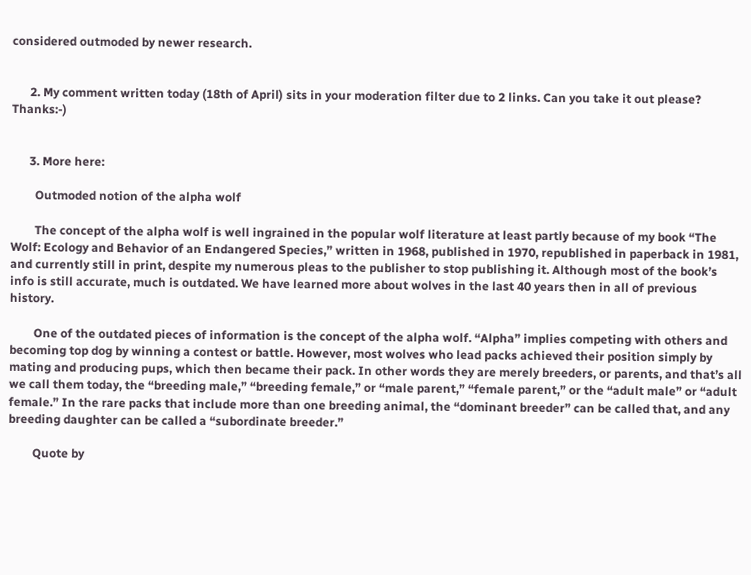considered outmoded by newer research.


      2. My comment written today (18th of April) sits in your moderation filter due to 2 links. Can you take it out please? Thanks:-)


      3. More here:

        Outmoded notion of the alpha wolf

        The concept of the alpha wolf is well ingrained in the popular wolf literature at least partly because of my book “The Wolf: Ecology and Behavior of an Endangered Species,” written in 1968, published in 1970, republished in paperback in 1981, and currently still in print, despite my numerous pleas to the publisher to stop publishing it. Although most of the book’s info is still accurate, much is outdated. We have learned more about wolves in the last 40 years then in all of previous history.

        One of the outdated pieces of information is the concept of the alpha wolf. “Alpha” implies competing with others and becoming top dog by winning a contest or battle. However, most wolves who lead packs achieved their position simply by mating and producing pups, which then became their pack. In other words they are merely breeders, or parents, and that’s all we call them today, the “breeding male,” “breeding female,” or “male parent,” “female parent,” or the “adult male” or “adult female.” In the rare packs that include more than one breeding animal, the “dominant breeder” can be called that, and any breeding daughter can be called a “subordinate breeder.”

        Quote by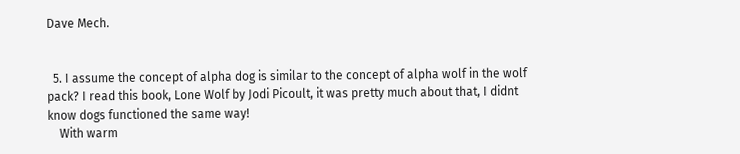Dave Mech.


  5. I assume the concept of alpha dog is similar to the concept of alpha wolf in the wolf pack? I read this book, Lone Wolf by Jodi Picoult, it was pretty much about that, I didnt know dogs functioned the same way!
    With warm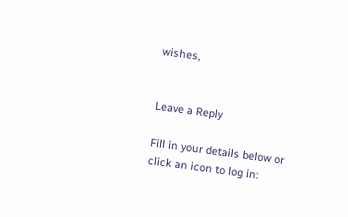wishes,


Leave a Reply

Fill in your details below or click an icon to log in: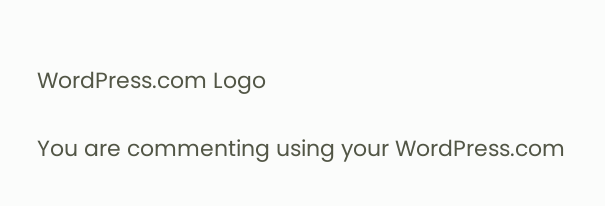WordPress.com Logo

You are commenting using your WordPress.com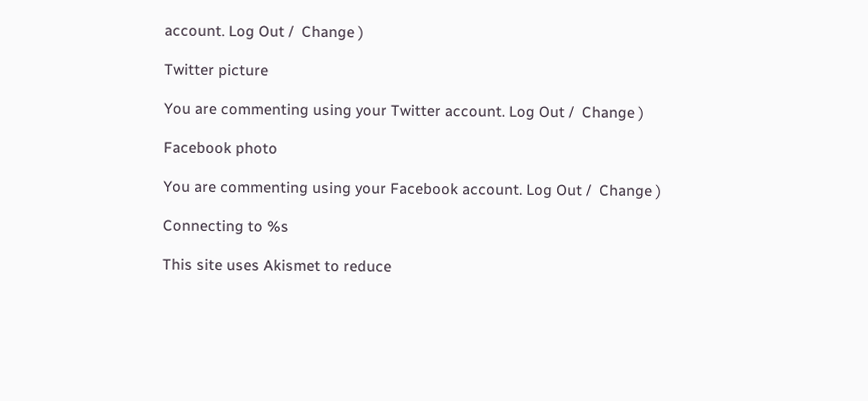account. Log Out /  Change )

Twitter picture

You are commenting using your Twitter account. Log Out /  Change )

Facebook photo

You are commenting using your Facebook account. Log Out /  Change )

Connecting to %s

This site uses Akismet to reduce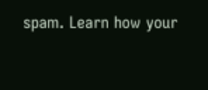spam. Learn how your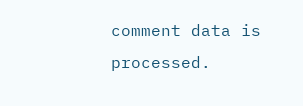comment data is processed.